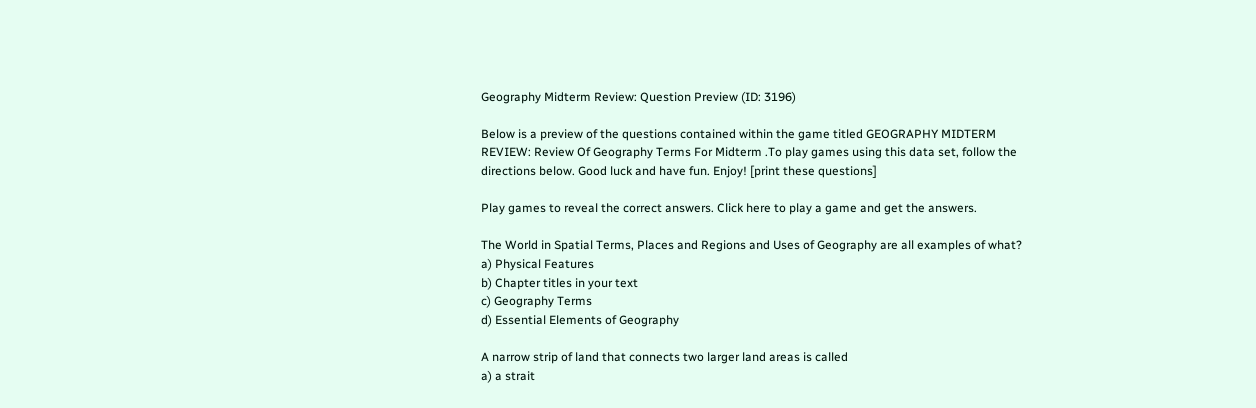Geography Midterm Review: Question Preview (ID: 3196)

Below is a preview of the questions contained within the game titled GEOGRAPHY MIDTERM REVIEW: Review Of Geography Terms For Midterm .To play games using this data set, follow the directions below. Good luck and have fun. Enjoy! [print these questions]

Play games to reveal the correct answers. Click here to play a game and get the answers.

The World in Spatial Terms, Places and Regions and Uses of Geography are all examples of what?
a) Physical Features
b) Chapter titles in your text
c) Geography Terms
d) Essential Elements of Geography

A narrow strip of land that connects two larger land areas is called
a) a strait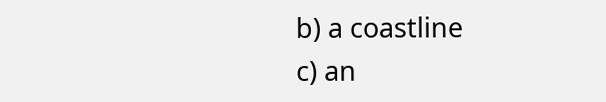b) a coastline
c) an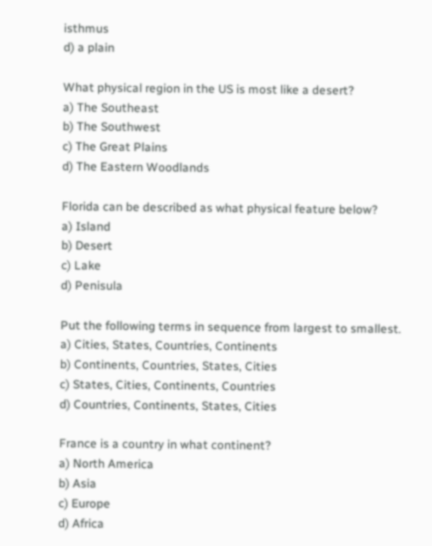isthmus
d) a plain

What physical region in the US is most like a desert?
a) The Southeast
b) The Southwest
c) The Great Plains
d) The Eastern Woodlands

Florida can be described as what physical feature below?
a) Island
b) Desert
c) Lake
d) Penisula

Put the following terms in sequence from largest to smallest.
a) Cities, States, Countries, Continents
b) Continents, Countries, States, Cities
c) States, Cities, Continents, Countries
d) Countries, Continents, States, Cities

France is a country in what continent?
a) North America
b) Asia
c) Europe
d) Africa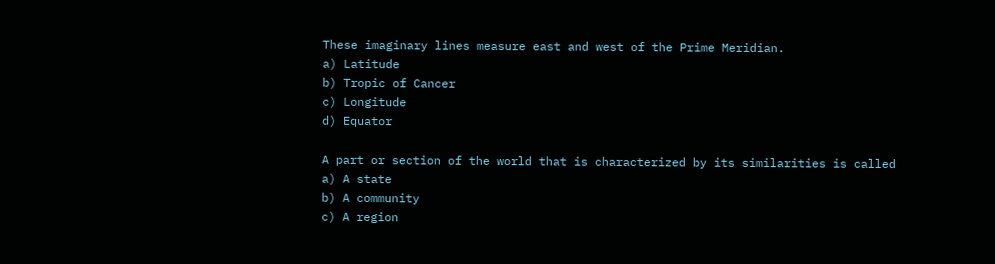These imaginary lines measure east and west of the Prime Meridian.
a) Latitude
b) Tropic of Cancer
c) Longitude
d) Equator

A part or section of the world that is characterized by its similarities is called
a) A state
b) A community
c) A region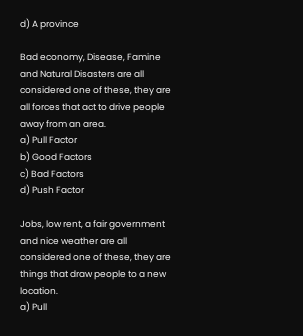d) A province

Bad economy, Disease, Famine and Natural Disasters are all considered one of these, they are all forces that act to drive people away from an area.
a) Pull Factor
b) Good Factors
c) Bad Factors
d) Push Factor

Jobs, low rent, a fair government and nice weather are all considered one of these, they are things that draw people to a new location.
a) Pull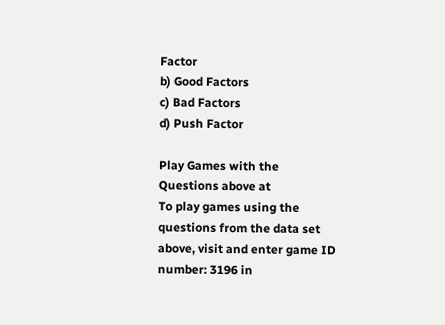Factor
b) Good Factors
c) Bad Factors
d) Push Factor

Play Games with the Questions above at
To play games using the questions from the data set above, visit and enter game ID number: 3196 in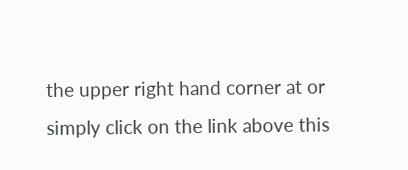the upper right hand corner at or simply click on the link above this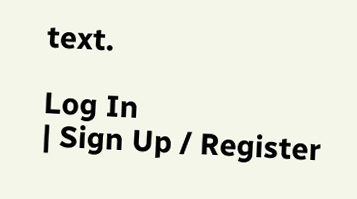text.

Log In
| Sign Up / Register